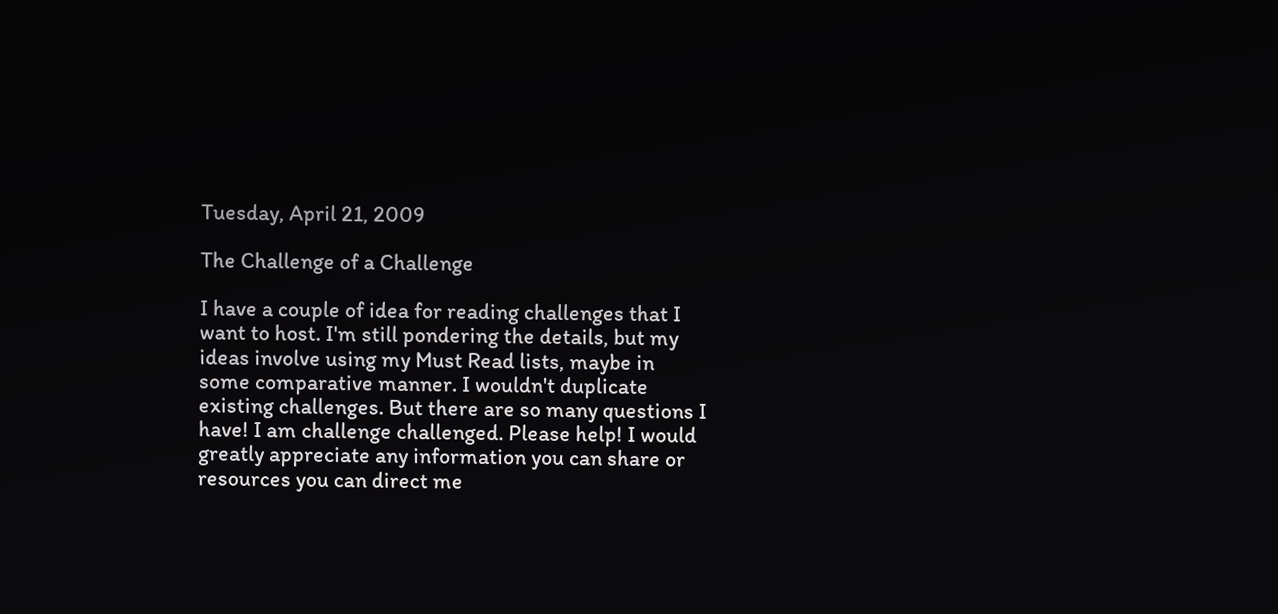Tuesday, April 21, 2009

The Challenge of a Challenge

I have a couple of idea for reading challenges that I want to host. I'm still pondering the details, but my ideas involve using my Must Read lists, maybe in some comparative manner. I wouldn't duplicate existing challenges. But there are so many questions I have! I am challenge challenged. Please help! I would greatly appreciate any information you can share or resources you can direct me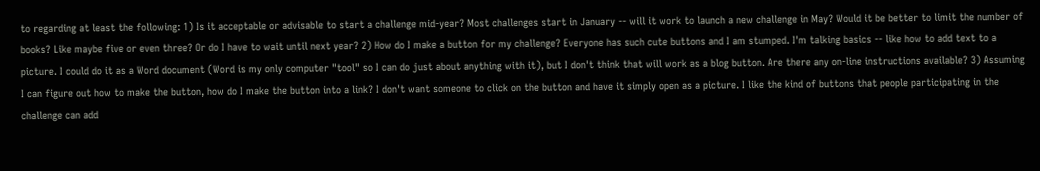to regarding at least the following: 1) Is it acceptable or advisable to start a challenge mid-year? Most challenges start in January -- will it work to launch a new challenge in May? Would it be better to limit the number of books? Like maybe five or even three? Or do I have to wait until next year? 2) How do I make a button for my challenge? Everyone has such cute buttons and I am stumped. I'm talking basics -- like how to add text to a picture. I could do it as a Word document (Word is my only computer "tool" so I can do just about anything with it), but I don't think that will work as a blog button. Are there any on-line instructions available? 3) Assuming I can figure out how to make the button, how do I make the button into a link? I don't want someone to click on the button and have it simply open as a picture. I like the kind of buttons that people participating in the challenge can add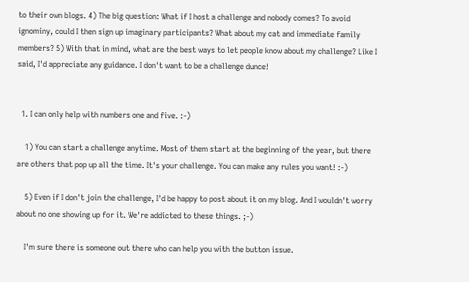to their own blogs. 4) The big question: What if I host a challenge and nobody comes? To avoid ignominy, could I then sign up imaginary participants? What about my cat and immediate family members? 5) With that in mind, what are the best ways to let people know about my challenge? Like I said, I'd appreciate any guidance. I don't want to be a challenge dunce!


  1. I can only help with numbers one and five. :-)

    1) You can start a challenge anytime. Most of them start at the beginning of the year, but there are others that pop up all the time. It's your challenge. You can make any rules you want! :-)

    5) Even if I don't join the challenge, I'd be happy to post about it on my blog. And I wouldn't worry about no one showing up for it. We're addicted to these things. ;-)

    I'm sure there is someone out there who can help you with the button issue.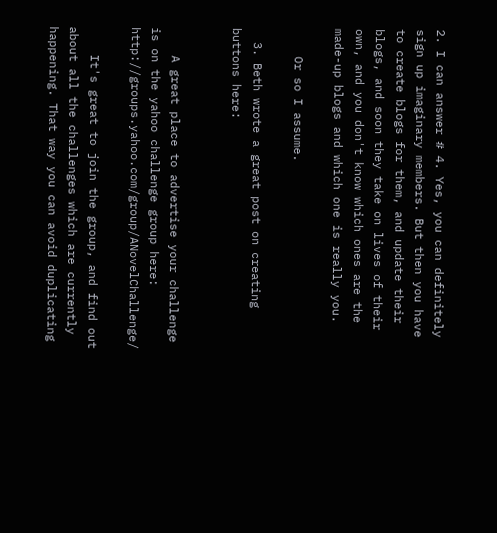2. I can answer # 4. Yes, you can definitely sign up imaginary members. But then you have to create blogs for them, and update their blogs, and soon they take on lives of their own, and you don't know which ones are the made-up blogs and which one is really you.

    Or so I assume.

  3. Beth wrote a great post on creating buttons here:


    A great place to advertise your challenge is on the yahoo challenge group here: http://groups.yahoo.com/group/ANovelChallenge/

    It's great to join the group, and find out about all the challenges which are currently happening. That way you can avoid duplicating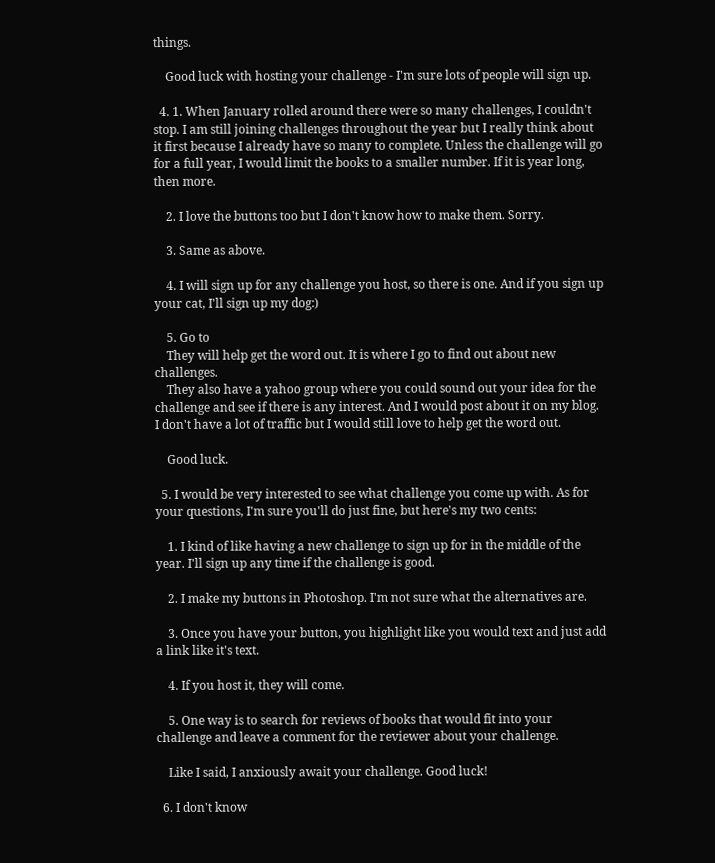things.

    Good luck with hosting your challenge - I'm sure lots of people will sign up.

  4. 1. When January rolled around there were so many challenges, I couldn't stop. I am still joining challenges throughout the year but I really think about it first because I already have so many to complete. Unless the challenge will go for a full year, I would limit the books to a smaller number. If it is year long, then more.

    2. I love the buttons too but I don't know how to make them. Sorry.

    3. Same as above.

    4. I will sign up for any challenge you host, so there is one. And if you sign up your cat, I'll sign up my dog:)

    5. Go to
    They will help get the word out. It is where I go to find out about new challenges.
    They also have a yahoo group where you could sound out your idea for the challenge and see if there is any interest. And I would post about it on my blog. I don't have a lot of traffic but I would still love to help get the word out.

    Good luck.

  5. I would be very interested to see what challenge you come up with. As for your questions, I'm sure you'll do just fine, but here's my two cents:

    1. I kind of like having a new challenge to sign up for in the middle of the year. I'll sign up any time if the challenge is good.

    2. I make my buttons in Photoshop. I'm not sure what the alternatives are.

    3. Once you have your button, you highlight like you would text and just add a link like it's text.

    4. If you host it, they will come.

    5. One way is to search for reviews of books that would fit into your challenge and leave a comment for the reviewer about your challenge.

    Like I said, I anxiously await your challenge. Good luck!

  6. I don't know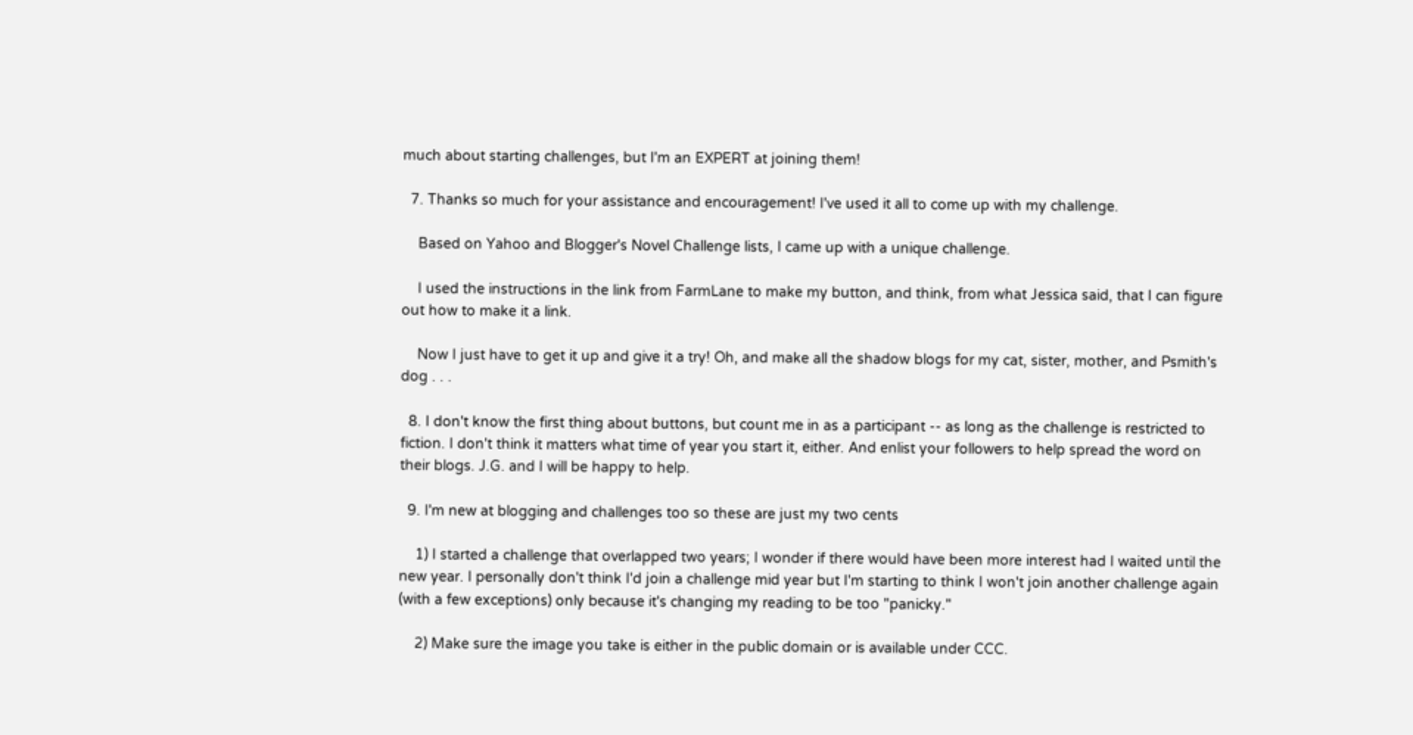much about starting challenges, but I'm an EXPERT at joining them!

  7. Thanks so much for your assistance and encouragement! I've used it all to come up with my challenge.

    Based on Yahoo and Blogger's Novel Challenge lists, I came up with a unique challenge.

    I used the instructions in the link from FarmLane to make my button, and think, from what Jessica said, that I can figure out how to make it a link.

    Now I just have to get it up and give it a try! Oh, and make all the shadow blogs for my cat, sister, mother, and Psmith's dog . . .

  8. I don't know the first thing about buttons, but count me in as a participant -- as long as the challenge is restricted to fiction. I don't think it matters what time of year you start it, either. And enlist your followers to help spread the word on their blogs. J.G. and I will be happy to help.

  9. I'm new at blogging and challenges too so these are just my two cents

    1) I started a challenge that overlapped two years; I wonder if there would have been more interest had I waited until the new year. I personally don't think I'd join a challenge mid year but I'm starting to think I won't join another challenge again (with a few exceptions) only because it's changing my reading to be too "panicky."

    2) Make sure the image you take is either in the public domain or is available under CCC.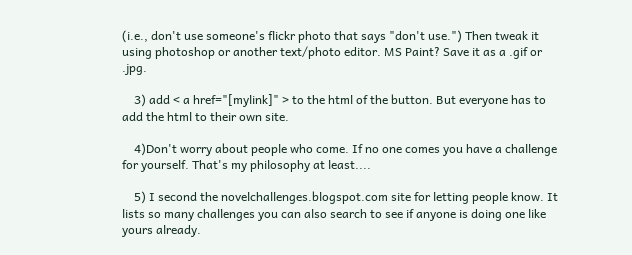(i.e., don't use someone's flickr photo that says "don't use.") Then tweak it using photoshop or another text/photo editor. MS Paint? Save it as a .gif or .jpg.

    3) add < a href="[mylink]" > to the html of the button. But everyone has to add the html to their own site.

    4)Don't worry about people who come. If no one comes you have a challenge for yourself. That's my philosophy at least....

    5) I second the novelchallenges.blogspot.com site for letting people know. It lists so many challenges you can also search to see if anyone is doing one like yours already.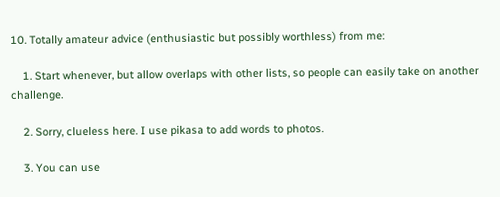10. Totally amateur advice (enthusiastic but possibly worthless) from me:

    1. Start whenever, but allow overlaps with other lists, so people can easily take on another challenge.

    2. Sorry, clueless here. I use pikasa to add words to photos.

    3. You can use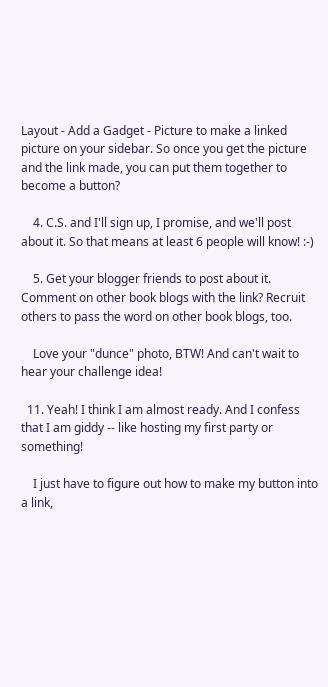Layout - Add a Gadget - Picture to make a linked picture on your sidebar. So once you get the picture and the link made, you can put them together to become a button?

    4. C.S. and I'll sign up, I promise, and we'll post about it. So that means at least 6 people will know! :-)

    5. Get your blogger friends to post about it. Comment on other book blogs with the link? Recruit others to pass the word on other book blogs, too.

    Love your "dunce" photo, BTW! And can't wait to hear your challenge idea!

  11. Yeah! I think I am almost ready. And I confess that I am giddy -- like hosting my first party or something!

    I just have to figure out how to make my button into a link,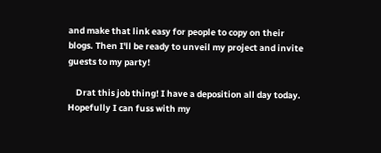and make that link easy for people to copy on their blogs. Then I'll be ready to unveil my project and invite guests to my party!

    Drat this job thing! I have a deposition all day today. Hopefully I can fuss with my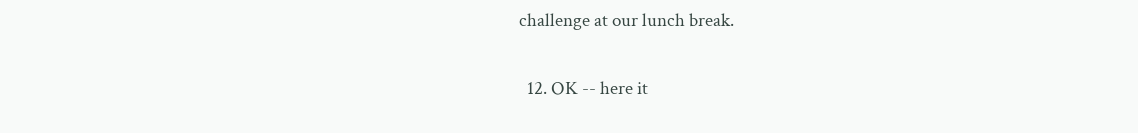challenge at our lunch break.

  12. OK -- here it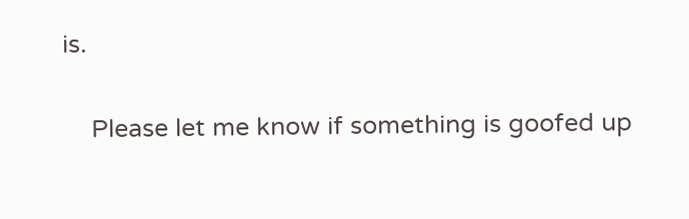is.

    Please let me know if something is goofed up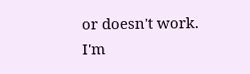or doesn't work. I'm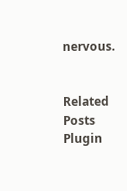nervous.


Related Posts Plugin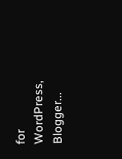for WordPress, Blogger...